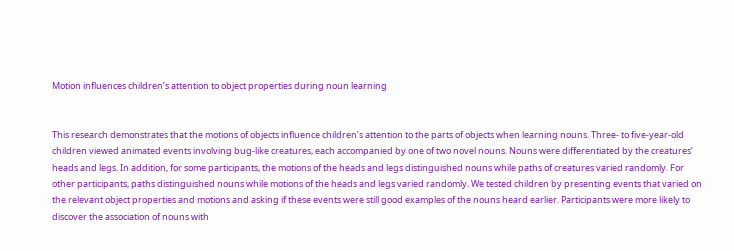Motion influences children’s attention to object properties during noun learning


This research demonstrates that the motions of objects influence children’s attention to the parts of objects when learning nouns. Three- to five-year-old children viewed animated events involving bug-like creatures, each accompanied by one of two novel nouns. Nouns were differentiated by the creatures’ heads and legs. In addition, for some participants, the motions of the heads and legs distinguished nouns while paths of creatures varied randomly. For other participants, paths distinguished nouns while motions of the heads and legs varied randomly. We tested children by presenting events that varied on the relevant object properties and motions and asking if these events were still good examples of the nouns heard earlier. Participants were more likely to discover the association of nouns with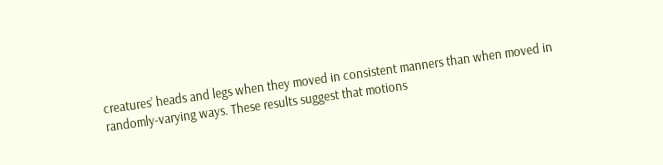creatures’ heads and legs when they moved in consistent manners than when moved in randomly-varying ways. These results suggest that motions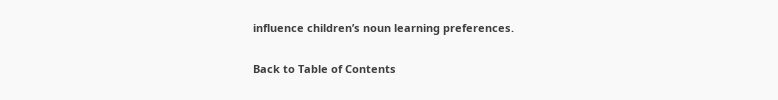influence children’s noun learning preferences.

Back to Table of Contents